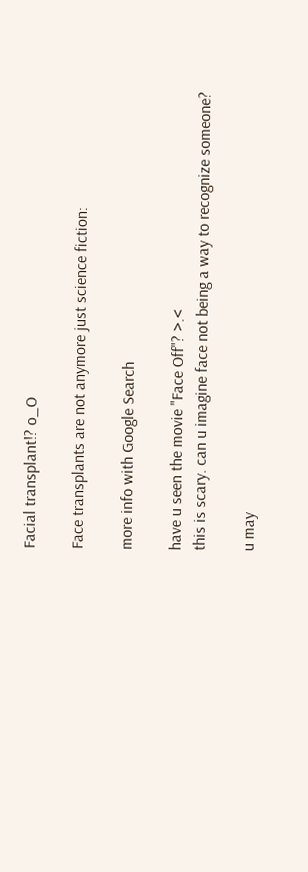Facial transplant!? o_O

Face transplants are not anymore just science fiction:

more info with Google Search

have u seen the movie "Face Off"? >.<
this is scary. can u imagine face not being a way to recognize someone?

u may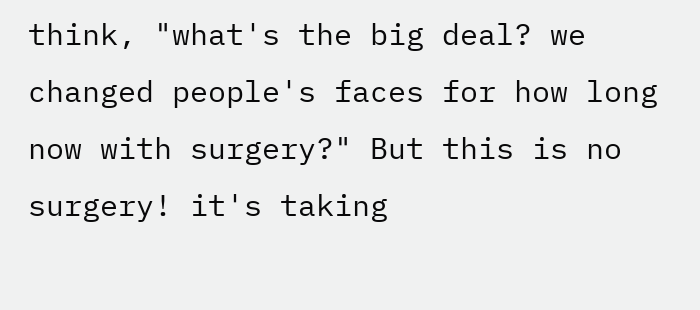think, "what's the big deal? we changed people's faces for how long now with surgery?" But this is no surgery! it's taking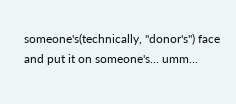someone's(technically, "donor's") face and put it on someone's... umm...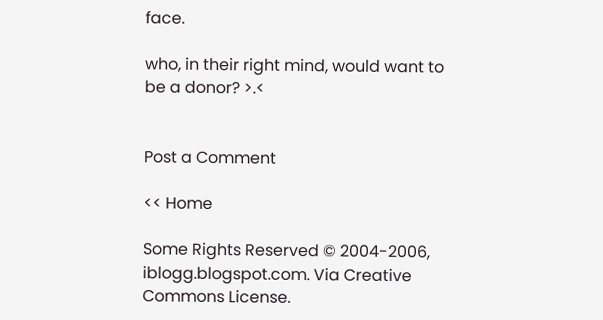face.

who, in their right mind, would want to be a donor? >.<


Post a Comment

<< Home

Some Rights Reserved © 2004-2006, iblogg.blogspot.com. Via Creative Commons License.